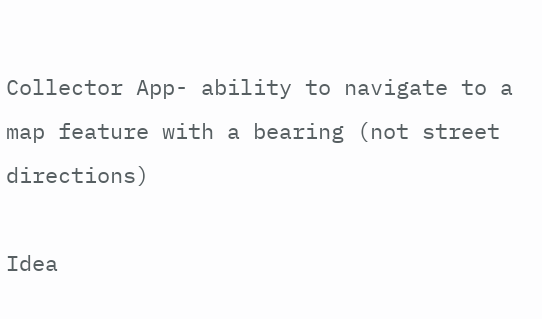Collector App- ability to navigate to a map feature with a bearing (not street directions)

Idea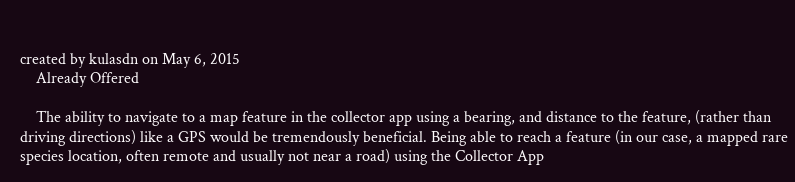created by kulasdn on May 6, 2015
    Already Offered

    The ability to navigate to a map feature in the collector app using a bearing, and distance to the feature, (rather than driving directions) like a GPS would be tremendously beneficial. Being able to reach a feature (in our case, a mapped rare species location, often remote and usually not near a road) using the Collector App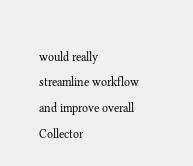would really streamline workflow and improve overall Collector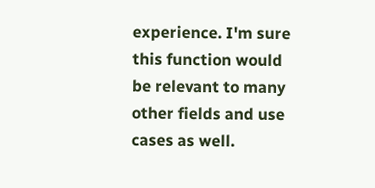experience. I'm sure this function would be relevant to many other fields and use cases as well.